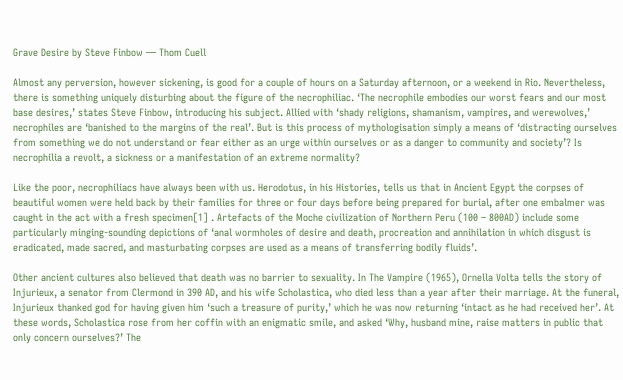Grave Desire by Steve Finbow — Thom Cuell

Almost any perversion, however sickening, is good for a couple of hours on a Saturday afternoon, or a weekend in Rio. Nevertheless, there is something uniquely disturbing about the figure of the necrophiliac. ‘The necrophile embodies our worst fears and our most base desires,’ states Steve Finbow, introducing his subject. Allied with ‘shady religions, shamanism, vampires, and werewolves,’ necrophiles are ‘banished to the margins of the real’. But is this process of mythologisation simply a means of ‘distracting ourselves from something we do not understand or fear either as an urge within ourselves or as a danger to community and society’? Is necrophilia a revolt, a sickness or a manifestation of an extreme normality?

Like the poor, necrophiliacs have always been with us. Herodotus, in his Histories, tells us that in Ancient Egypt the corpses of beautiful women were held back by their families for three or four days before being prepared for burial, after one embalmer was caught in the act with a fresh specimen[1] . Artefacts of the Moche civilization of Northern Peru (100 – 800AD) include some particularly minging-sounding depictions of ‘anal wormholes of desire and death, procreation and annihilation in which disgust is eradicated, made sacred, and masturbating corpses are used as a means of transferring bodily fluids’.

Other ancient cultures also believed that death was no barrier to sexuality. In The Vampire (1965), Ornella Volta tells the story of Injurieux, a senator from Clermond in 390 AD, and his wife Scholastica, who died less than a year after their marriage. At the funeral, Injurieux thanked god for having given him ‘such a treasure of purity,’ which he was now returning ‘intact as he had received her’. At these words, Scholastica rose from her coffin with an enigmatic smile, and asked ‘Why, husband mine, raise matters in public that only concern ourselves?’ The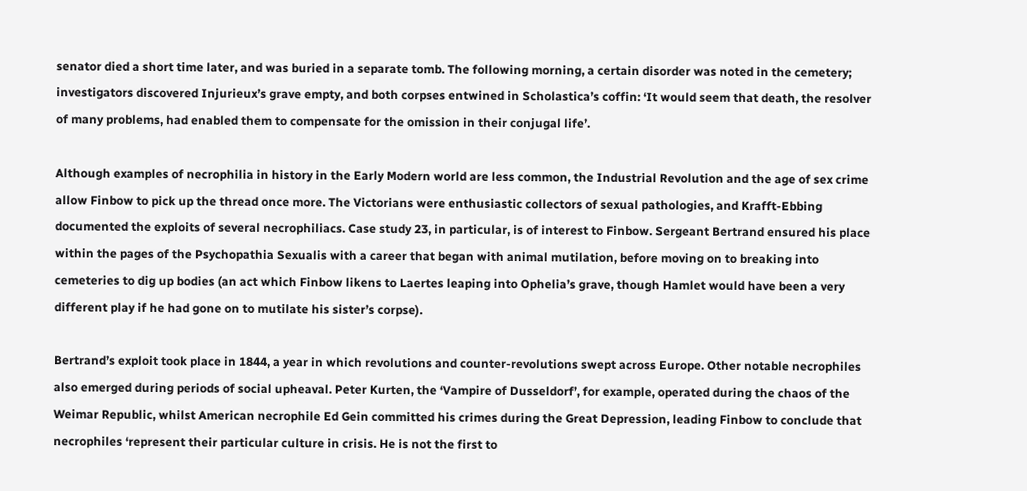senator died a short time later, and was buried in a separate tomb. The following morning, a certain disorder was noted in the cemetery; investigators discovered Injurieux’s grave empty, and both corpses entwined in Scholastica’s coffin: ‘It would seem that death, the resolver of many problems, had enabled them to compensate for the omission in their conjugal life’.

Although examples of necrophilia in history in the Early Modern world are less common, the Industrial Revolution and the age of sex crime allow Finbow to pick up the thread once more. The Victorians were enthusiastic collectors of sexual pathologies, and Krafft-Ebbing documented the exploits of several necrophiliacs. Case study 23, in particular, is of interest to Finbow. Sergeant Bertrand ensured his place within the pages of the Psychopathia Sexualis with a career that began with animal mutilation, before moving on to breaking into cemeteries to dig up bodies (an act which Finbow likens to Laertes leaping into Ophelia’s grave, though Hamlet would have been a very different play if he had gone on to mutilate his sister’s corpse).

Bertrand’s exploit took place in 1844, a year in which revolutions and counter-revolutions swept across Europe. Other notable necrophiles also emerged during periods of social upheaval. Peter Kurten, the ‘Vampire of Dusseldorf’, for example, operated during the chaos of the Weimar Republic, whilst American necrophile Ed Gein committed his crimes during the Great Depression, leading Finbow to conclude that necrophiles ‘represent their particular culture in crisis. He is not the first to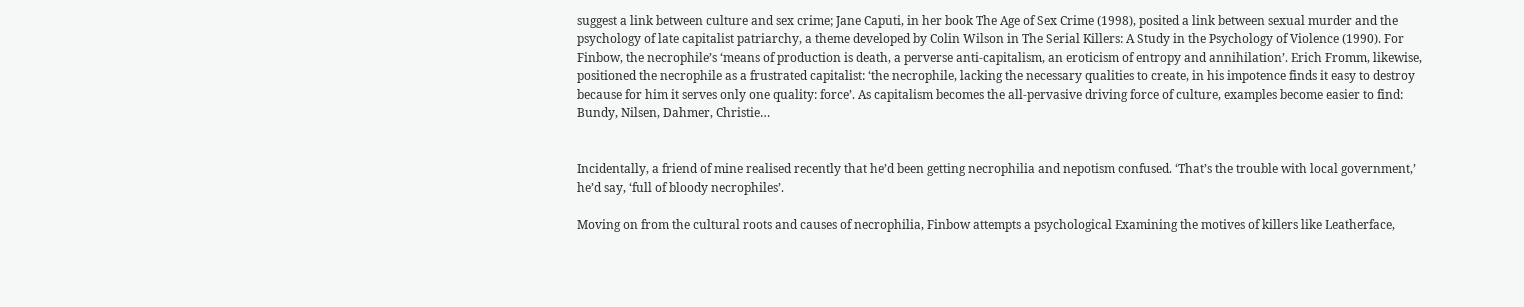suggest a link between culture and sex crime; Jane Caputi, in her book The Age of Sex Crime (1998), posited a link between sexual murder and the psychology of late capitalist patriarchy, a theme developed by Colin Wilson in The Serial Killers: A Study in the Psychology of Violence (1990). For Finbow, the necrophile’s ‘means of production is death, a perverse anti-capitalism, an eroticism of entropy and annihilation’. Erich Fromm, likewise, positioned the necrophile as a frustrated capitalist: ‘the necrophile, lacking the necessary qualities to create, in his impotence finds it easy to destroy because for him it serves only one quality: force’. As capitalism becomes the all-pervasive driving force of culture, examples become easier to find: Bundy, Nilsen, Dahmer, Christie…


Incidentally, a friend of mine realised recently that he’d been getting necrophilia and nepotism confused. ‘That’s the trouble with local government,’ he’d say, ‘full of bloody necrophiles’.

Moving on from the cultural roots and causes of necrophilia, Finbow attempts a psychological Examining the motives of killers like Leatherface,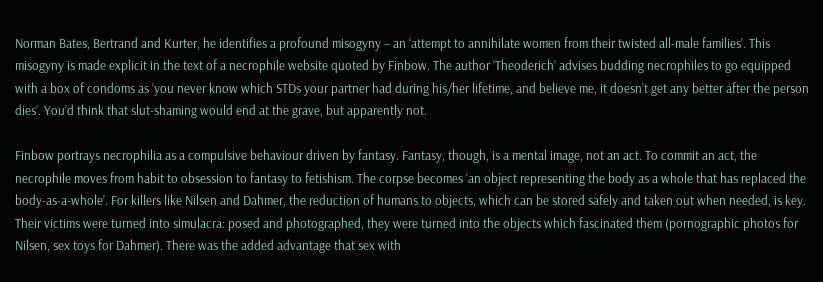Norman Bates, Bertrand and Kurter, he identifies a profound misogyny – an ‘attempt to annihilate women from their twisted all-male families’. This misogyny is made explicit in the text of a necrophile website quoted by Finbow. The author ‘Theoderich’ advises budding necrophiles to go equipped with a box of condoms as ‘you never know which STDs your partner had during his/her lifetime, and believe me, it doesn’t get any better after the person dies’. You’d think that slut-shaming would end at the grave, but apparently not.

Finbow portrays necrophilia as a compulsive behaviour driven by fantasy. Fantasy, though, is a mental image, not an act. To commit an act, the necrophile moves from habit to obsession to fantasy to fetishism. The corpse becomes ‘an object representing the body as a whole that has replaced the body-as-a-whole’. For killers like Nilsen and Dahmer, the reduction of humans to objects, which can be stored safely and taken out when needed, is key. Their victims were turned into simulacra: posed and photographed, they were turned into the objects which fascinated them (pornographic photos for Nilsen, sex toys for Dahmer). There was the added advantage that sex with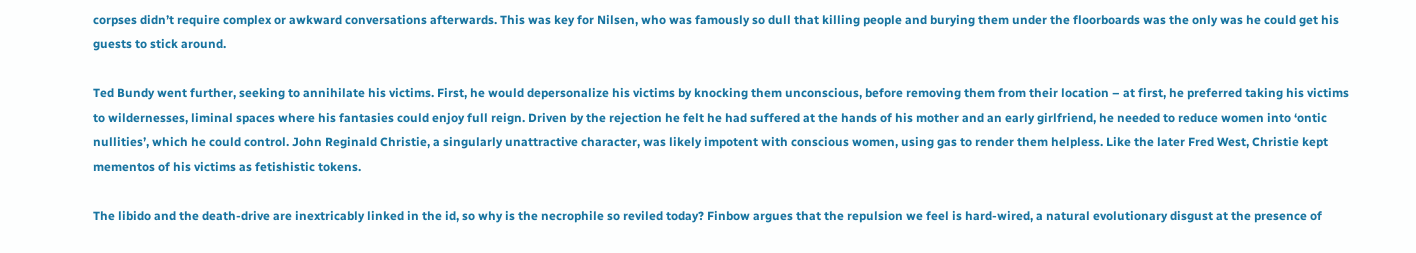corpses didn’t require complex or awkward conversations afterwards. This was key for Nilsen, who was famously so dull that killing people and burying them under the floorboards was the only was he could get his guests to stick around.

Ted Bundy went further, seeking to annihilate his victims. First, he would depersonalize his victims by knocking them unconscious, before removing them from their location – at first, he preferred taking his victims to wildernesses, liminal spaces where his fantasies could enjoy full reign. Driven by the rejection he felt he had suffered at the hands of his mother and an early girlfriend, he needed to reduce women into ‘ontic nullities’, which he could control. John Reginald Christie, a singularly unattractive character, was likely impotent with conscious women, using gas to render them helpless. Like the later Fred West, Christie kept mementos of his victims as fetishistic tokens.

The libido and the death-drive are inextricably linked in the id, so why is the necrophile so reviled today? Finbow argues that the repulsion we feel is hard-wired, a natural evolutionary disgust at the presence of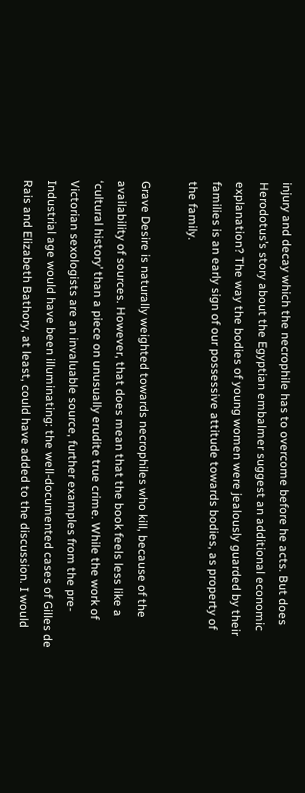injury and decay which the necrophile has to overcome before he acts. But does Herodotus’s story about the Egyptian embalmer suggest an additional economic explanation? The way the bodies of young women were jealously guarded by their families is an early sign of our possessive attitude towards bodies, as property of the family.

Grave Desire is naturally weighted towards necrophiles who kill, because of the availability of sources. However, that does mean that the book feels less like a ‘cultural history’ than a piece on unusually erudite true crime. While the work of Victorian sexologists are an invaluable source, further examples from the pre-Industrial age would have been illuminating: the well-documented cases of Gilles de Rais and Elizabeth Bathory, at least, could have added to the discussion. I would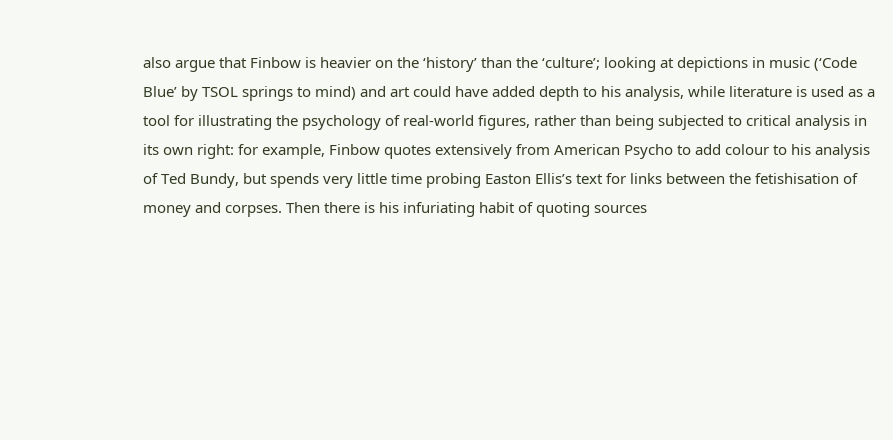also argue that Finbow is heavier on the ‘history’ than the ‘culture’; looking at depictions in music (‘Code Blue’ by TSOL springs to mind) and art could have added depth to his analysis, while literature is used as a tool for illustrating the psychology of real-world figures, rather than being subjected to critical analysis in its own right: for example, Finbow quotes extensively from American Psycho to add colour to his analysis of Ted Bundy, but spends very little time probing Easton Ellis’s text for links between the fetishisation of money and corpses. Then there is his infuriating habit of quoting sources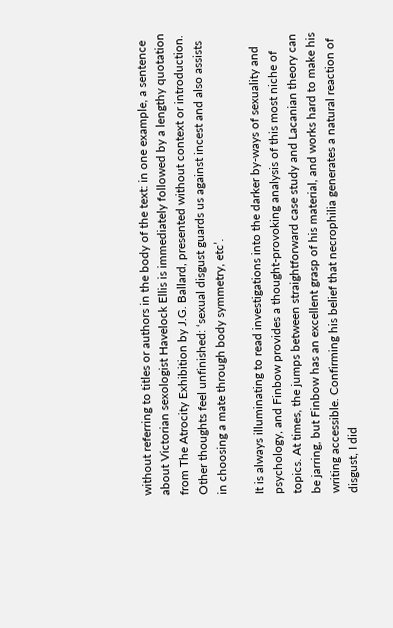without referring to titles or authors in the body of the text: in one example, a sentence about Victorian sexologist Havelock Ellis is immediately followed by a lengthy quotation from The Atrocity Exhibition by J.G. Ballard, presented without context or introduction. Other thoughts feel unfinished: ‘sexual disgust guards us against incest and also assists in choosing a mate through body symmetry, etc’.

It is always illuminating to read investigations into the darker by-ways of sexuality and psychology, and Finbow provides a thought-provoking analysis of this most niche of topics. At times, the jumps between straightforward case study and Lacanian theory can be jarring, but Finbow has an excellent grasp of his material, and works hard to make his writing accessible. Confirming his belief that necrophilia generates a natural reaction of disgust, I did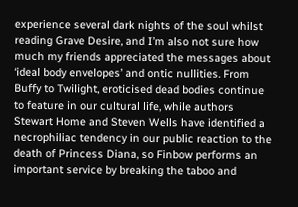experience several dark nights of the soul whilst reading Grave Desire, and I’m also not sure how much my friends appreciated the messages about ‘ideal body envelopes’ and ontic nullities. From Buffy to Twilight, eroticised dead bodies continue to feature in our cultural life, while authors Stewart Home and Steven Wells have identified a necrophiliac tendency in our public reaction to the death of Princess Diana, so Finbow performs an important service by breaking the taboo and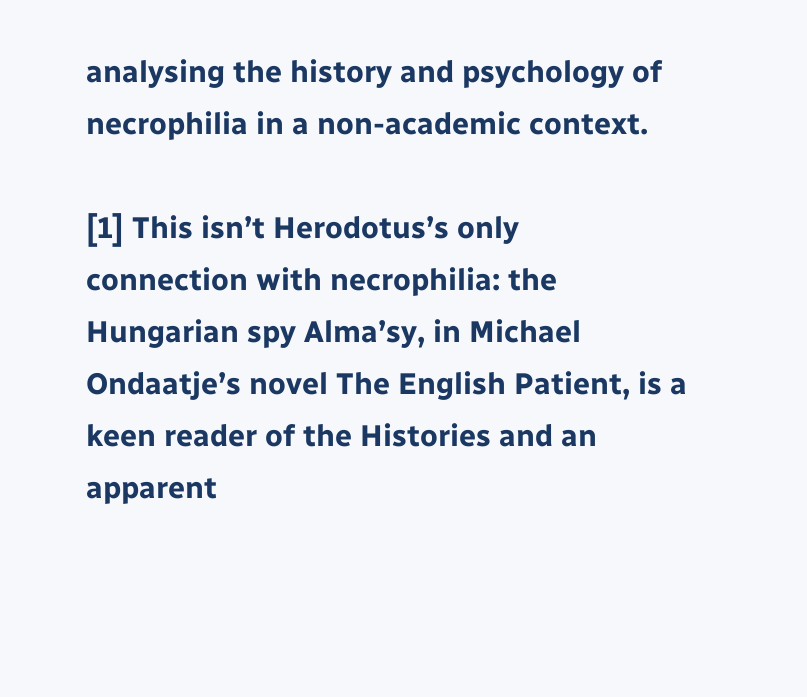analysing the history and psychology of necrophilia in a non-academic context.

[1] This isn’t Herodotus’s only connection with necrophilia: the Hungarian spy Alma’sy, in Michael Ondaatje’s novel The English Patient, is a keen reader of the Histories and an apparent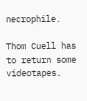necrophile.

Thom Cuell has to return some videotapes.